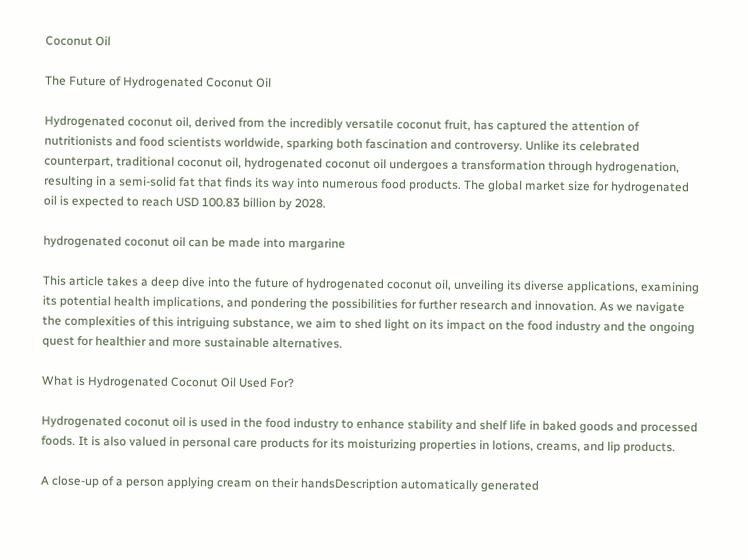Coconut Oil

The Future of Hydrogenated Coconut Oil

Hydrogenated coconut oil, derived from the incredibly versatile coconut fruit, has captured the attention of nutritionists and food scientists worldwide, sparking both fascination and controversy. Unlike its celebrated counterpart, traditional coconut oil, hydrogenated coconut oil undergoes a transformation through hydrogenation, resulting in a semi-solid fat that finds its way into numerous food products. The global market size for hydrogenated oil is expected to reach USD 100.83 billion by 2028.

hydrogenated coconut oil can be made into margarine

This article takes a deep dive into the future of hydrogenated coconut oil, unveiling its diverse applications, examining its potential health implications, and pondering the possibilities for further research and innovation. As we navigate the complexities of this intriguing substance, we aim to shed light on its impact on the food industry and the ongoing quest for healthier and more sustainable alternatives.

What is Hydrogenated Coconut Oil Used For?

Hydrogenated coconut oil is used in the food industry to enhance stability and shelf life in baked goods and processed foods. It is also valued in personal care products for its moisturizing properties in lotions, creams, and lip products.

A close-up of a person applying cream on their handsDescription automatically generated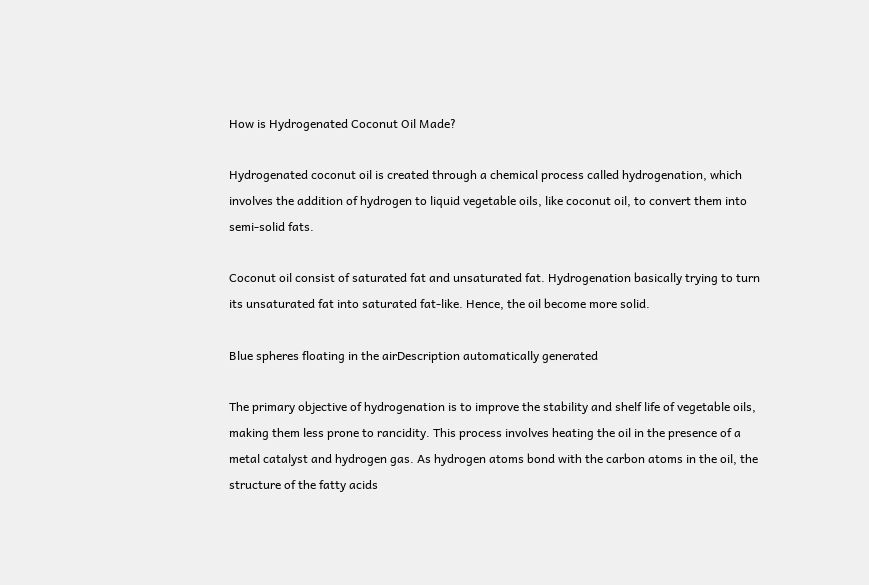How is Hydrogenated Coconut Oil Made?

Hydrogenated coconut oil is created through a chemical process called hydrogenation, which involves the addition of hydrogen to liquid vegetable oils, like coconut oil, to convert them into semi-solid fats.

Coconut oil consist of saturated fat and unsaturated fat. Hydrogenation basically trying to turn its unsaturated fat into saturated fat-like. Hence, the oil become more solid.

Blue spheres floating in the airDescription automatically generated

The primary objective of hydrogenation is to improve the stability and shelf life of vegetable oils, making them less prone to rancidity. This process involves heating the oil in the presence of a metal catalyst and hydrogen gas. As hydrogen atoms bond with the carbon atoms in the oil, the structure of the fatty acids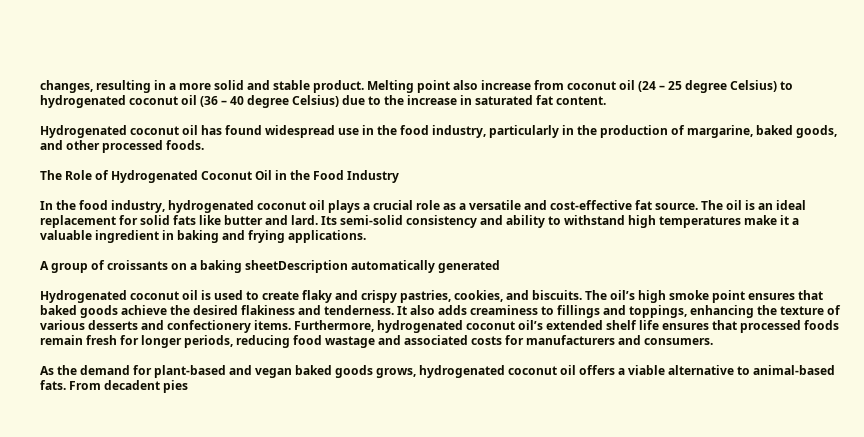changes, resulting in a more solid and stable product. Melting point also increase from coconut oil (24 – 25 degree Celsius) to hydrogenated coconut oil (36 – 40 degree Celsius) due to the increase in saturated fat content.

Hydrogenated coconut oil has found widespread use in the food industry, particularly in the production of margarine, baked goods, and other processed foods.

The Role of Hydrogenated Coconut Oil in the Food Industry

In the food industry, hydrogenated coconut oil plays a crucial role as a versatile and cost-effective fat source. The oil is an ideal replacement for solid fats like butter and lard. Its semi-solid consistency and ability to withstand high temperatures make it a valuable ingredient in baking and frying applications.

A group of croissants on a baking sheetDescription automatically generated

Hydrogenated coconut oil is used to create flaky and crispy pastries, cookies, and biscuits. The oil’s high smoke point ensures that baked goods achieve the desired flakiness and tenderness. It also adds creaminess to fillings and toppings, enhancing the texture of various desserts and confectionery items. Furthermore, hydrogenated coconut oil’s extended shelf life ensures that processed foods remain fresh for longer periods, reducing food wastage and associated costs for manufacturers and consumers.

As the demand for plant-based and vegan baked goods grows, hydrogenated coconut oil offers a viable alternative to animal-based fats. From decadent pies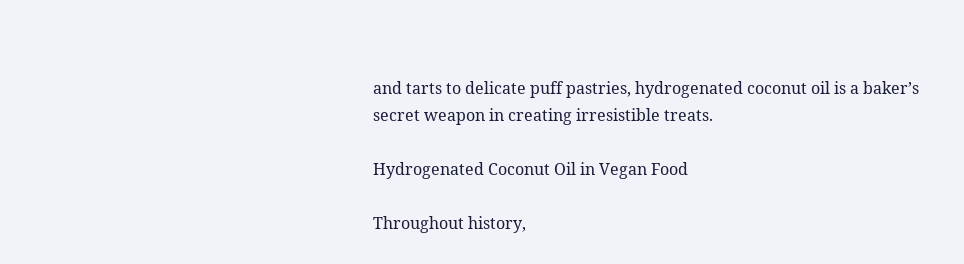and tarts to delicate puff pastries, hydrogenated coconut oil is a baker’s secret weapon in creating irresistible treats.

Hydrogenated Coconut Oil in Vegan Food

Throughout history,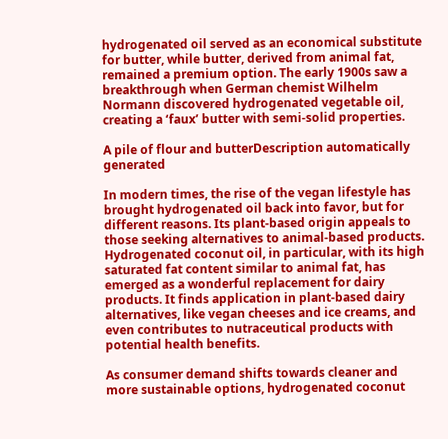hydrogenated oil served as an economical substitute for butter, while butter, derived from animal fat, remained a premium option. The early 1900s saw a breakthrough when German chemist Wilhelm Normann discovered hydrogenated vegetable oil, creating a ‘faux’ butter with semi-solid properties.

A pile of flour and butterDescription automatically generated

In modern times, the rise of the vegan lifestyle has brought hydrogenated oil back into favor, but for different reasons. Its plant-based origin appeals to those seeking alternatives to animal-based products. Hydrogenated coconut oil, in particular, with its high saturated fat content similar to animal fat, has emerged as a wonderful replacement for dairy products. It finds application in plant-based dairy alternatives, like vegan cheeses and ice creams, and even contributes to nutraceutical products with potential health benefits.

As consumer demand shifts towards cleaner and more sustainable options, hydrogenated coconut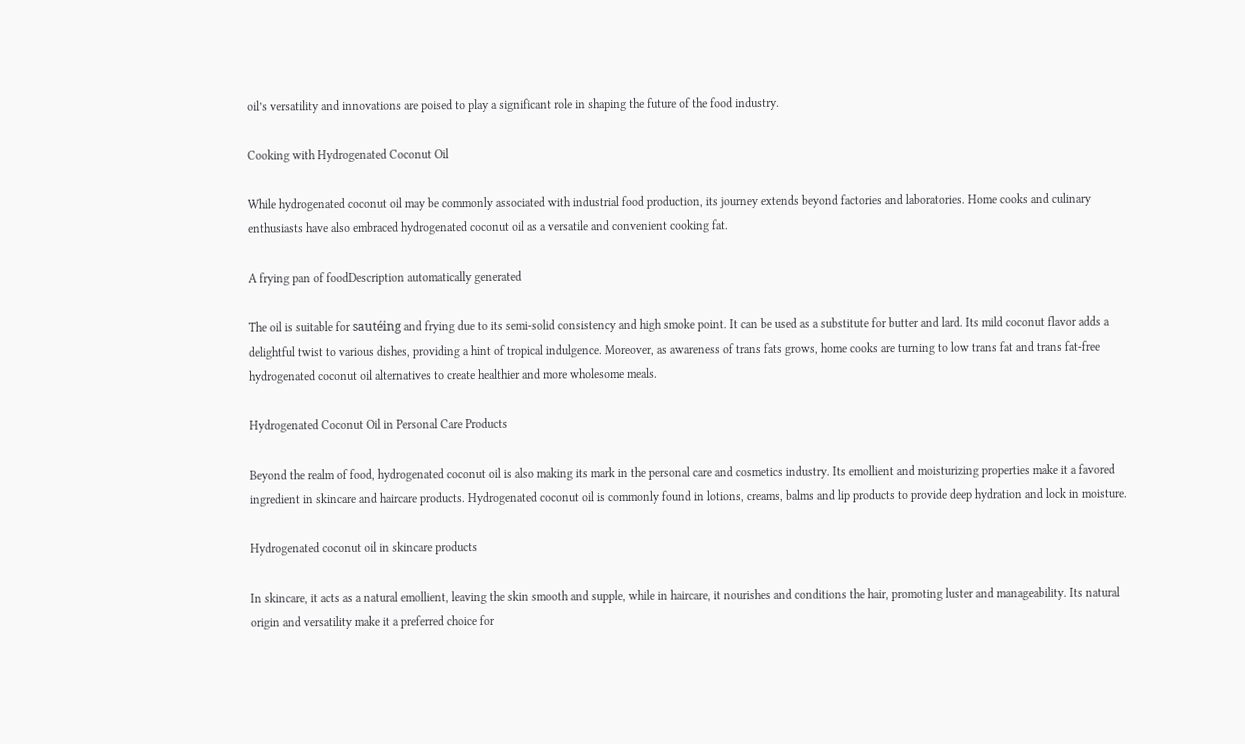oil’s versatility and innovations are poised to play a significant role in shaping the future of the food industry.

Cooking with Hydrogenated Coconut Oil

While hydrogenated coconut oil may be commonly associated with industrial food production, its journey extends beyond factories and laboratories. Home cooks and culinary enthusiasts have also embraced hydrogenated coconut oil as a versatile and convenient cooking fat.

A frying pan of foodDescription automatically generated

The oil is suitable for sautéing and frying due to its semi-solid consistency and high smoke point. It can be used as a substitute for butter and lard. Its mild coconut flavor adds a delightful twist to various dishes, providing a hint of tropical indulgence. Moreover, as awareness of trans fats grows, home cooks are turning to low trans fat and trans fat-free hydrogenated coconut oil alternatives to create healthier and more wholesome meals.

Hydrogenated Coconut Oil in Personal Care Products

Beyond the realm of food, hydrogenated coconut oil is also making its mark in the personal care and cosmetics industry. Its emollient and moisturizing properties make it a favored ingredient in skincare and haircare products. Hydrogenated coconut oil is commonly found in lotions, creams, balms and lip products to provide deep hydration and lock in moisture.

Hydrogenated coconut oil in skincare products

In skincare, it acts as a natural emollient, leaving the skin smooth and supple, while in haircare, it nourishes and conditions the hair, promoting luster and manageability. Its natural origin and versatility make it a preferred choice for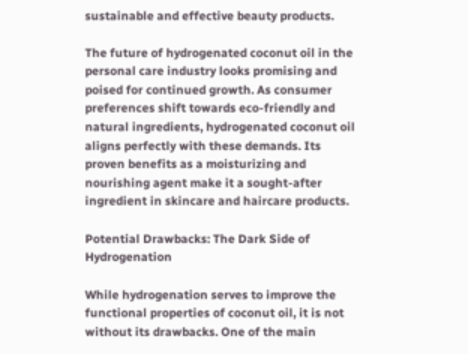sustainable and effective beauty products.

The future of hydrogenated coconut oil in the personal care industry looks promising and poised for continued growth. As consumer preferences shift towards eco-friendly and natural ingredients, hydrogenated coconut oil aligns perfectly with these demands. Its proven benefits as a moisturizing and nourishing agent make it a sought-after ingredient in skincare and haircare products.

Potential Drawbacks: The Dark Side of Hydrogenation

While hydrogenation serves to improve the functional properties of coconut oil, it is not without its drawbacks. One of the main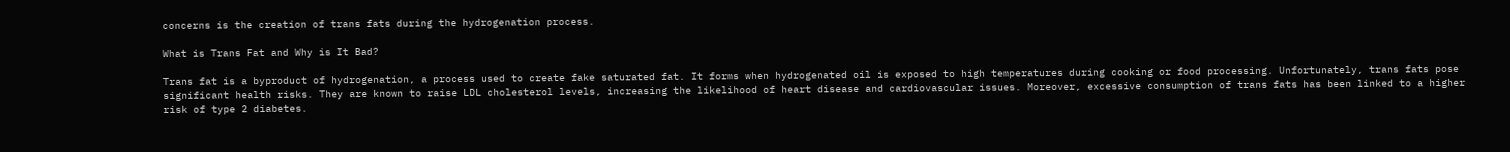concerns is the creation of trans fats during the hydrogenation process.

What is Trans Fat and Why is It Bad?

Trans fat is a byproduct of hydrogenation, a process used to create fake saturated fat. It forms when hydrogenated oil is exposed to high temperatures during cooking or food processing. Unfortunately, trans fats pose significant health risks. They are known to raise LDL cholesterol levels, increasing the likelihood of heart disease and cardiovascular issues. Moreover, excessive consumption of trans fats has been linked to a higher risk of type 2 diabetes.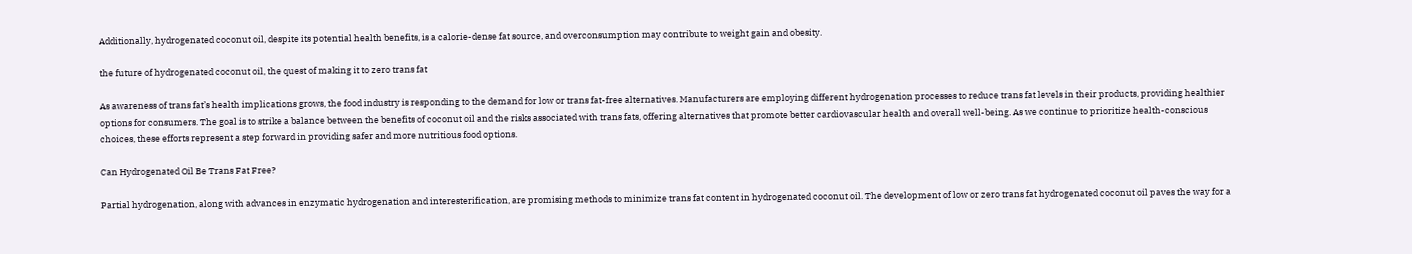Additionally, hydrogenated coconut oil, despite its potential health benefits, is a calorie-dense fat source, and overconsumption may contribute to weight gain and obesity.

the future of hydrogenated coconut oil, the quest of making it to zero trans fat

As awareness of trans fat’s health implications grows, the food industry is responding to the demand for low or trans fat-free alternatives. Manufacturers are employing different hydrogenation processes to reduce trans fat levels in their products, providing healthier options for consumers. The goal is to strike a balance between the benefits of coconut oil and the risks associated with trans fats, offering alternatives that promote better cardiovascular health and overall well-being. As we continue to prioritize health-conscious choices, these efforts represent a step forward in providing safer and more nutritious food options.

Can Hydrogenated Oil Be Trans Fat Free?

Partial hydrogenation, along with advances in enzymatic hydrogenation and interesterification, are promising methods to minimize trans fat content in hydrogenated coconut oil. The development of low or zero trans fat hydrogenated coconut oil paves the way for a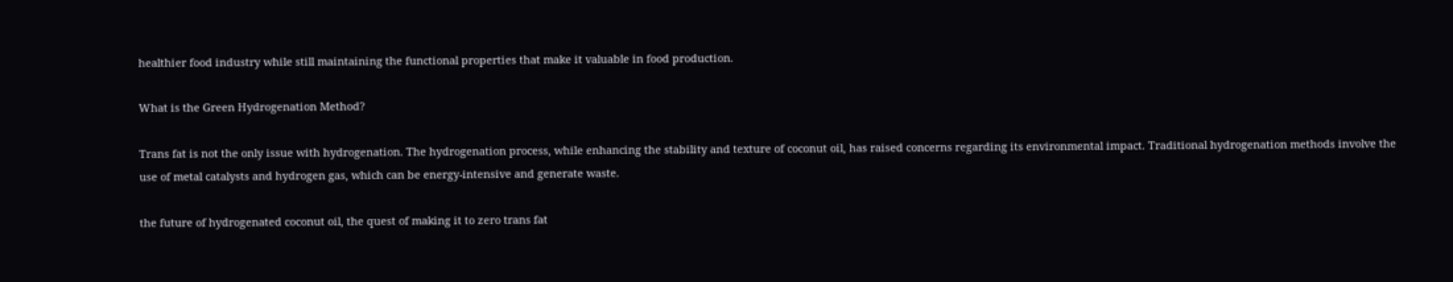healthier food industry while still maintaining the functional properties that make it valuable in food production.

What is the Green Hydrogenation Method?

Trans fat is not the only issue with hydrogenation. The hydrogenation process, while enhancing the stability and texture of coconut oil, has raised concerns regarding its environmental impact. Traditional hydrogenation methods involve the use of metal catalysts and hydrogen gas, which can be energy-intensive and generate waste.

the future of hydrogenated coconut oil, the quest of making it to zero trans fat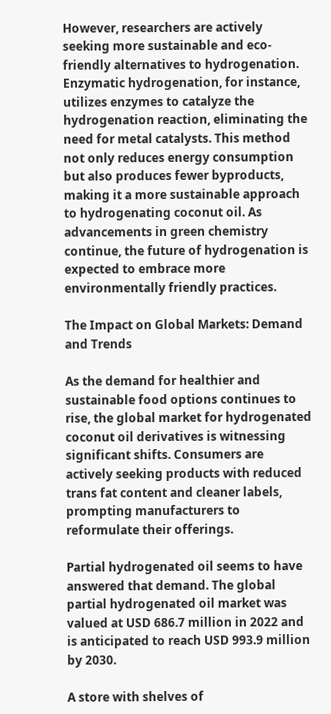However, researchers are actively seeking more sustainable and eco-friendly alternatives to hydrogenation. Enzymatic hydrogenation, for instance, utilizes enzymes to catalyze the hydrogenation reaction, eliminating the need for metal catalysts. This method not only reduces energy consumption but also produces fewer byproducts, making it a more sustainable approach to hydrogenating coconut oil. As advancements in green chemistry continue, the future of hydrogenation is expected to embrace more environmentally friendly practices.

The Impact on Global Markets: Demand and Trends

As the demand for healthier and sustainable food options continues to rise, the global market for hydrogenated coconut oil derivatives is witnessing significant shifts. Consumers are actively seeking products with reduced trans fat content and cleaner labels, prompting manufacturers to reformulate their offerings.

Partial hydrogenated oil seems to have answered that demand. The global partial hydrogenated oil market was valued at USD 686.7 million in 2022 and is anticipated to reach USD 993.9 million by 2030.

A store with shelves of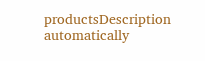productsDescription automatically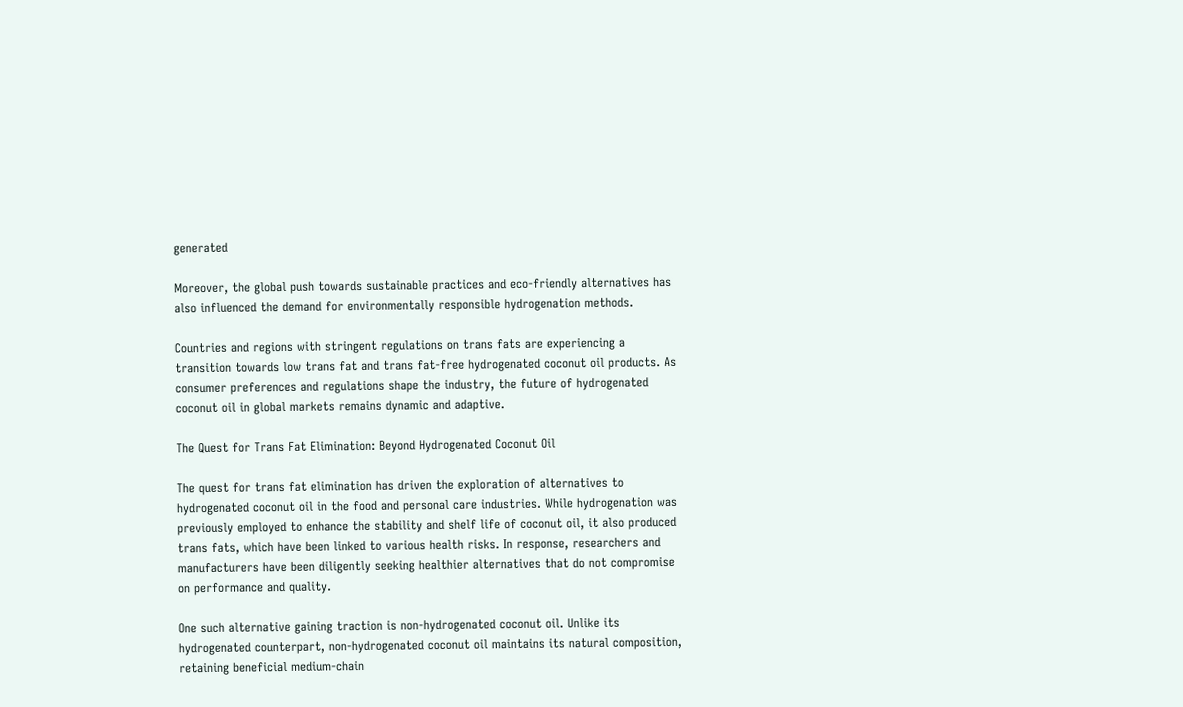generated

Moreover, the global push towards sustainable practices and eco-friendly alternatives has also influenced the demand for environmentally responsible hydrogenation methods.

Countries and regions with stringent regulations on trans fats are experiencing a transition towards low trans fat and trans fat-free hydrogenated coconut oil products. As consumer preferences and regulations shape the industry, the future of hydrogenated coconut oil in global markets remains dynamic and adaptive.

The Quest for Trans Fat Elimination: Beyond Hydrogenated Coconut Oil

The quest for trans fat elimination has driven the exploration of alternatives to hydrogenated coconut oil in the food and personal care industries. While hydrogenation was previously employed to enhance the stability and shelf life of coconut oil, it also produced trans fats, which have been linked to various health risks. In response, researchers and manufacturers have been diligently seeking healthier alternatives that do not compromise on performance and quality.

One such alternative gaining traction is non-hydrogenated coconut oil. Unlike its hydrogenated counterpart, non-hydrogenated coconut oil maintains its natural composition, retaining beneficial medium-chain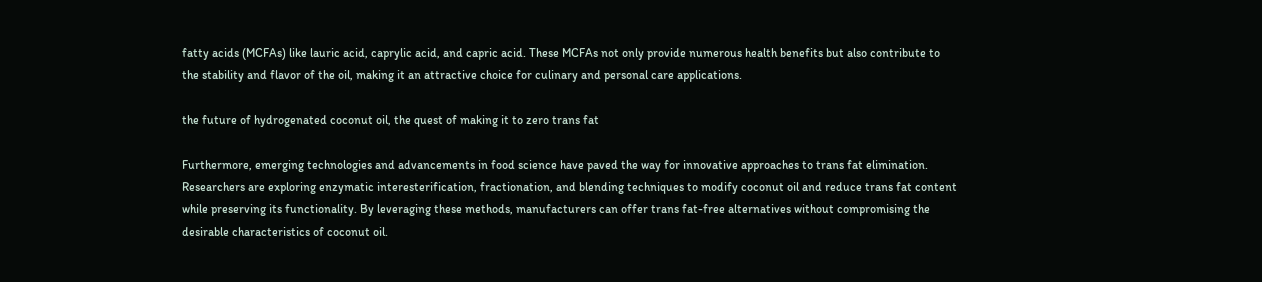fatty acids (MCFAs) like lauric acid, caprylic acid, and capric acid. These MCFAs not only provide numerous health benefits but also contribute to the stability and flavor of the oil, making it an attractive choice for culinary and personal care applications.

the future of hydrogenated coconut oil, the quest of making it to zero trans fat

Furthermore, emerging technologies and advancements in food science have paved the way for innovative approaches to trans fat elimination. Researchers are exploring enzymatic interesterification, fractionation, and blending techniques to modify coconut oil and reduce trans fat content while preserving its functionality. By leveraging these methods, manufacturers can offer trans fat-free alternatives without compromising the desirable characteristics of coconut oil.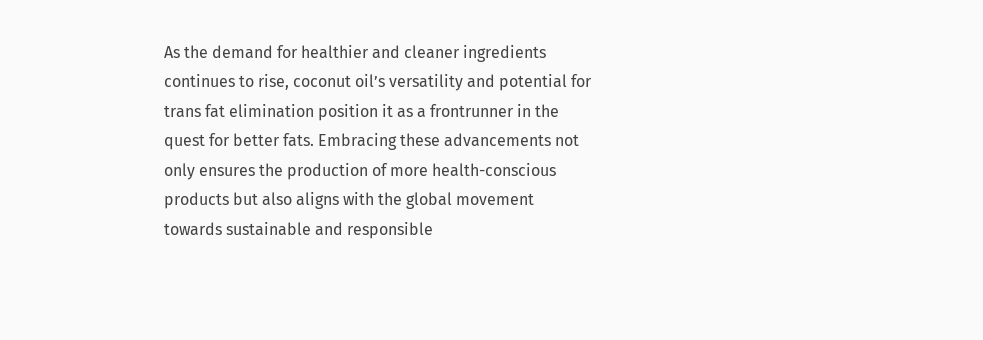As the demand for healthier and cleaner ingredients continues to rise, coconut oil’s versatility and potential for trans fat elimination position it as a frontrunner in the quest for better fats. Embracing these advancements not only ensures the production of more health-conscious products but also aligns with the global movement towards sustainable and responsible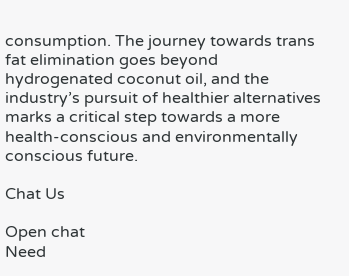consumption. The journey towards trans fat elimination goes beyond hydrogenated coconut oil, and the industry’s pursuit of healthier alternatives marks a critical step towards a more health-conscious and environmentally conscious future.

Chat Us

Open chat
Need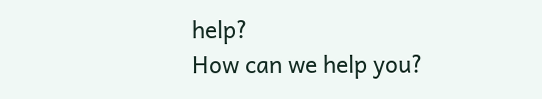help?
How can we help you?